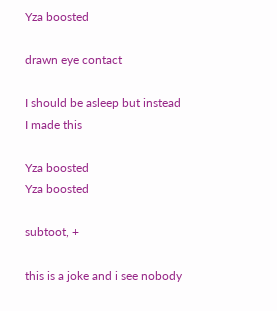Yza boosted

drawn eye contact

I should be asleep but instead I made this

Yza boosted
Yza boosted

subtoot, +

this is a joke and i see nobody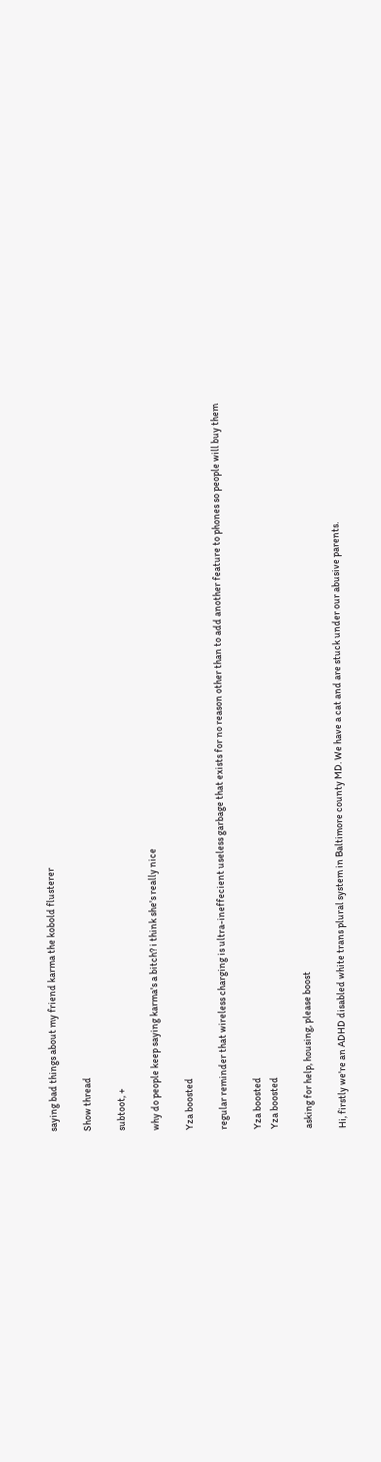saying bad things about my friend karma the kobold flusterer

Show thread

subtoot, +

why do people keep saying karma's a bitch? i think she's really nice

Yza boosted

regular reminder that wireless charging is ultra-ineffecient useless garbage that exists for no reason other than to add another feature to phones so people will buy them

Yza boosted
Yza boosted

asking for help, housing, please boost

Hi, firstly we're an ADHD disabled white trans plural system in Baltimore county MD. We have a cat and are stuck under our abusive parents.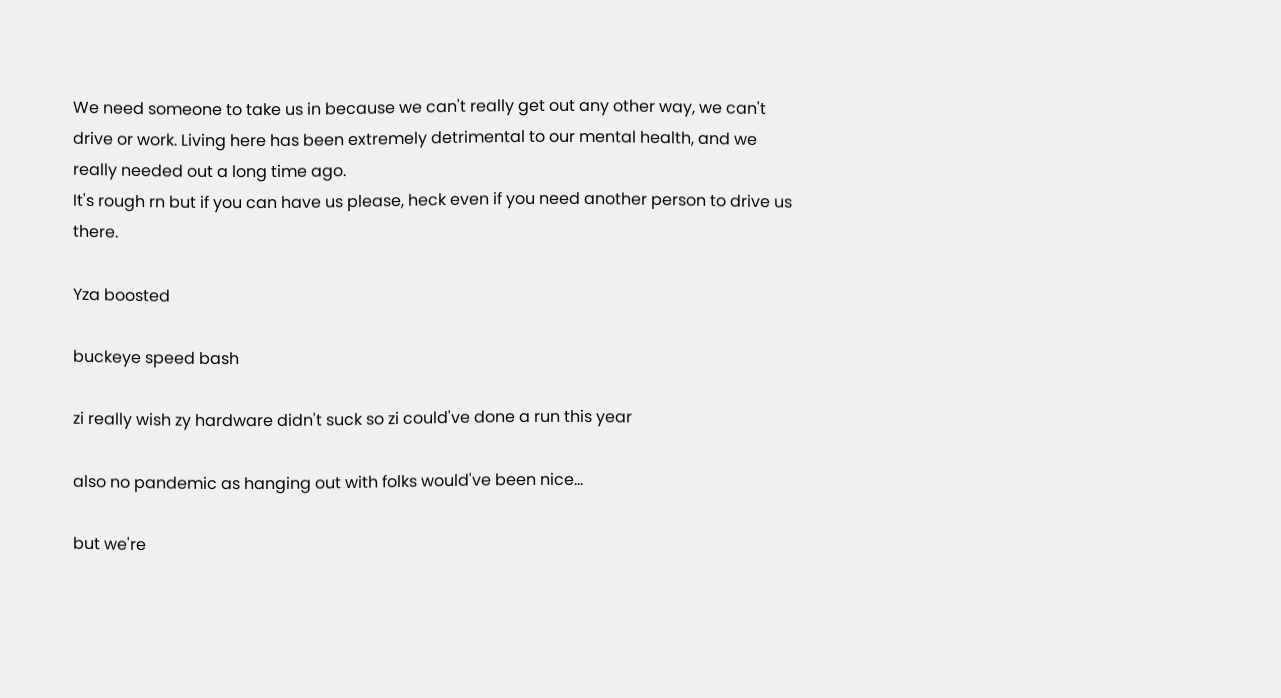We need someone to take us in because we can't really get out any other way, we can't drive or work. Living here has been extremely detrimental to our mental health, and we really needed out a long time ago.
It's rough rn but if you can have us please, heck even if you need another person to drive us there.

Yza boosted

buckeye speed bash

zi really wish zy hardware didn't suck so zi could've done a run this year

also no pandemic as hanging out with folks would've been nice...

but we're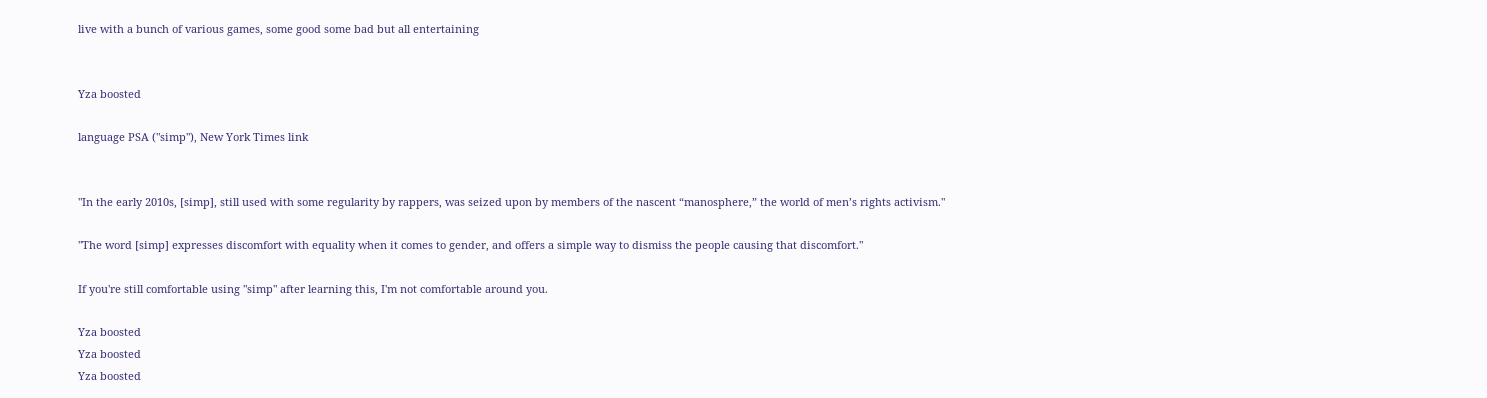live with a bunch of various games, some good some bad but all entertaining


Yza boosted

language PSA ("simp"), New York Times link


"In the early 2010s, [simp], still used with some regularity by rappers, was seized upon by members of the nascent “manosphere,” the world of men’s rights activism."

"The word [simp] expresses discomfort with equality when it comes to gender, and offers a simple way to dismiss the people causing that discomfort."

If you're still comfortable using "simp" after learning this, I'm not comfortable around you.

Yza boosted
Yza boosted
Yza boosted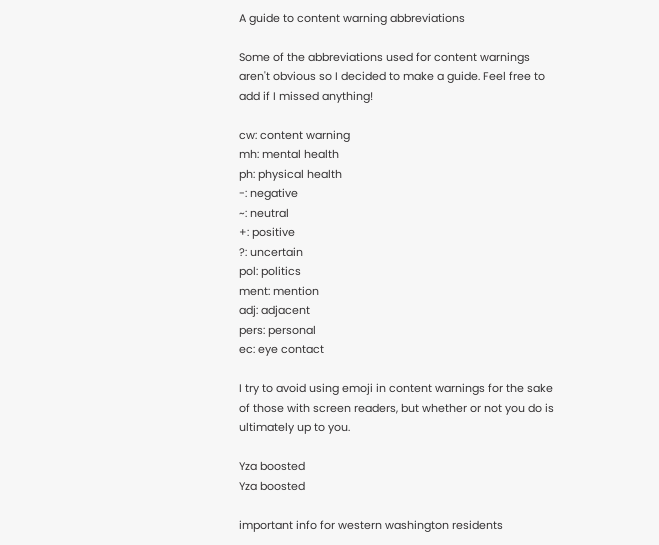A guide to content warning abbreviations

Some of the abbreviations used for content warnings aren't obvious so I decided to make a guide. Feel free to add if I missed anything!

cw: content warning
mh: mental health
ph: physical health
-: negative
~: neutral
+: positive
?: uncertain
pol: politics
ment: mention
adj: adjacent
pers: personal
ec: eye contact

I try to avoid using emoji in content warnings for the sake of those with screen readers, but whether or not you do is ultimately up to you.

Yza boosted
Yza boosted

important info for western washington residents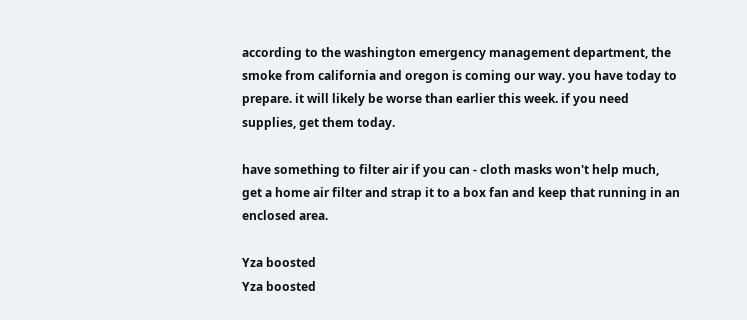according to the washington emergency management department, the smoke from california and oregon is coming our way. you have today to prepare. it will likely be worse than earlier this week. if you need supplies, get them today.

have something to filter air if you can - cloth masks won't help much, get a home air filter and strap it to a box fan and keep that running in an enclosed area.

Yza boosted
Yza boosted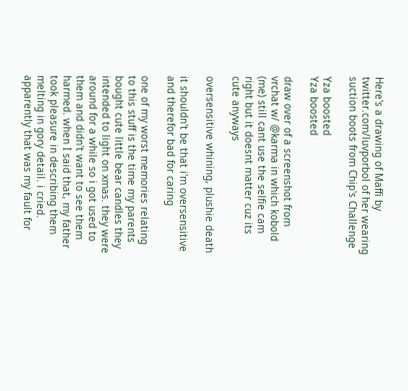Here's a drawing of Maffi by twitter.com/luvporbol of her wearing suction boots from Chip's Challenge

Yza boosted
Yza boosted

draw over of a screenshot from vrchat w/ @karma in which kobold (me) still cant use the selfie cam right but it doesnt matter cuz its cute anyways

oversensitive whining, plushie death

it shouldn't be that i'm oversensitive and therefor bad for caring

one of my worst memories relating to this stuff is the time my parents bought cute little bear candles they intended to light on xmas. they were around for a while so i got used to them and didn't want to see them harmed. when I said that, my father took pleasure in describing them melting in gory detail. i cried. apparently that was my fault for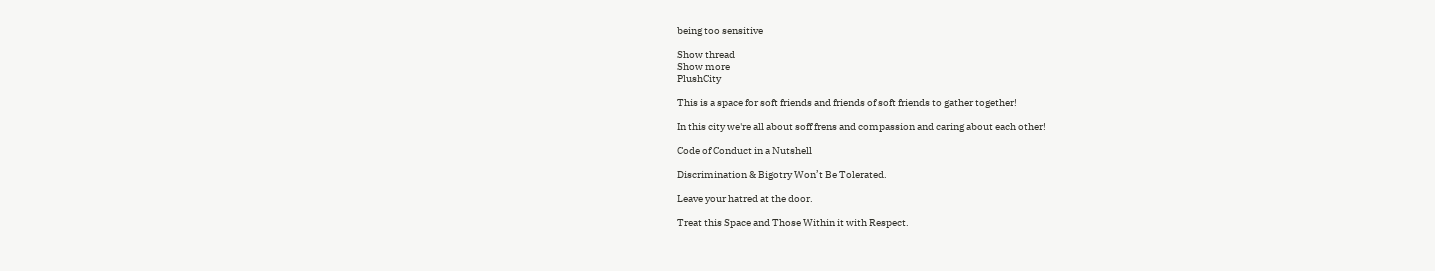being too sensitive

Show thread
Show more
PlushCity

This is a space for soft friends and friends of soft friends to gather together!

In this city we're all about soff frens and compassion and caring about each other!

Code of Conduct in a Nutshell

Discrimination & Bigotry Won’t Be Tolerated.

Leave your hatred at the door.

Treat this Space and Those Within it with Respect.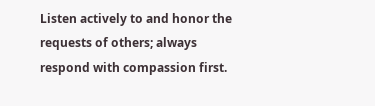Listen actively to and honor the requests of others; always respond with compassion first.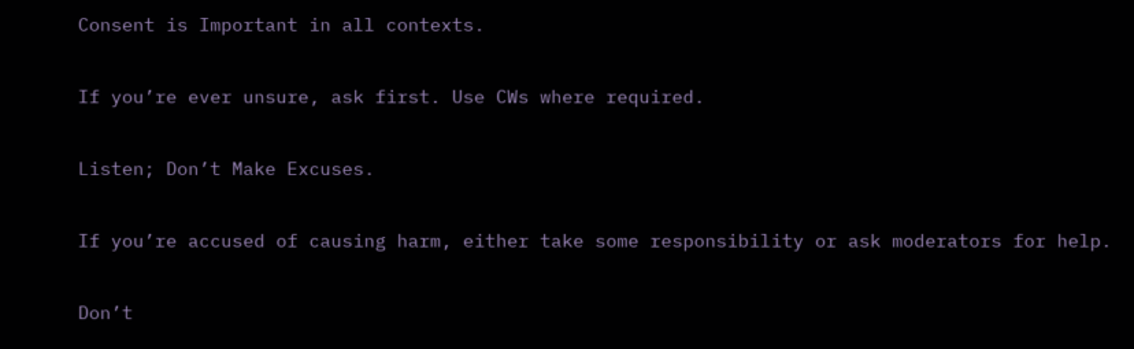Consent is Important in all contexts.

If you’re ever unsure, ask first. Use CWs where required.

Listen; Don’t Make Excuses.

If you’re accused of causing harm, either take some responsibility or ask moderators for help.

Don’t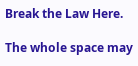Break the Law Here.

The whole space may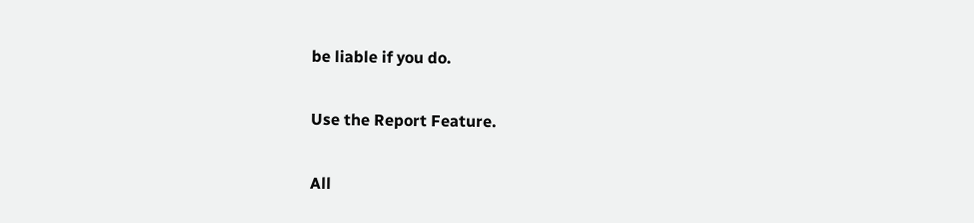be liable if you do.

Use the Report Feature.

All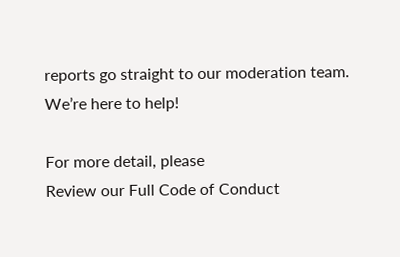reports go straight to our moderation team. We’re here to help!

For more detail, please
Review our Full Code of Conduct